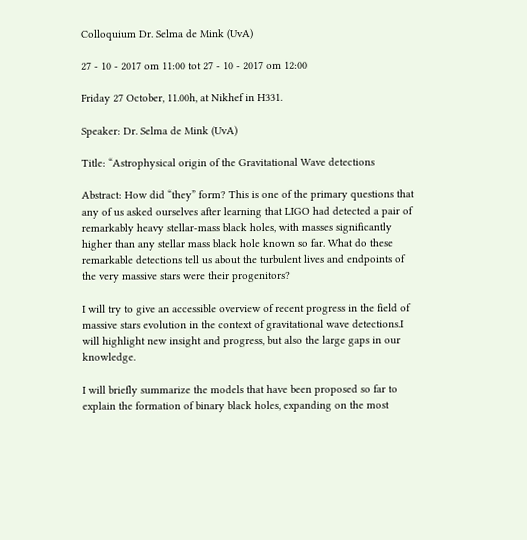Colloquium Dr. Selma de Mink (UvA)

27 - 10 - 2017 om 11:00 tot 27 - 10 - 2017 om 12:00

Friday 27 October, 11.00h, at Nikhef in H331.

Speaker: Dr. Selma de Mink (UvA)

Title: “Astrophysical origin of the Gravitational Wave detections

Abstract: How did “they” form? This is one of the primary questions that any of us asked ourselves after learning that LIGO had detected a pair of remarkably heavy stellar-mass black holes, with masses significantly higher than any stellar mass black hole known so far. What do these remarkable detections tell us about the turbulent lives and endpoints of the very massive stars were their progenitors?

I will try to give an accessible overview of recent progress in the field of massive stars evolution in the context of gravitational wave detections.I will highlight new insight and progress, but also the large gaps in our knowledge.

I will briefly summarize the models that have been proposed so far to explain the formation of binary black holes, expanding on the most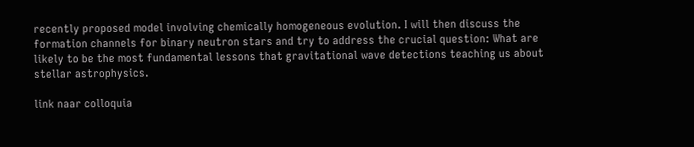recently proposed model involving chemically homogeneous evolution. I will then discuss the formation channels for binary neutron stars and try to address the crucial question: What are likely to be the most fundamental lessons that gravitational wave detections teaching us about stellar astrophysics.

link naar colloquia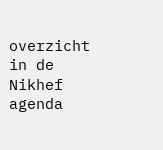overzicht in de Nikhef agenda